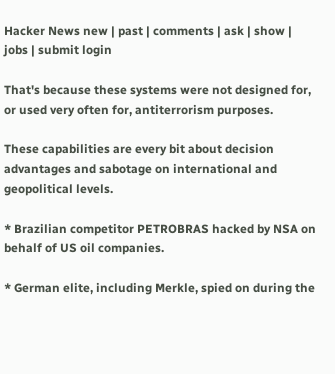Hacker News new | past | comments | ask | show | jobs | submit login

That's because these systems were not designed for, or used very often for, antiterrorism purposes.

These capabilities are every bit about decision advantages and sabotage on international and geopolitical levels.

* Brazilian competitor PETROBRAS hacked by NSA on behalf of US oil companies.

* German elite, including Merkle, spied on during the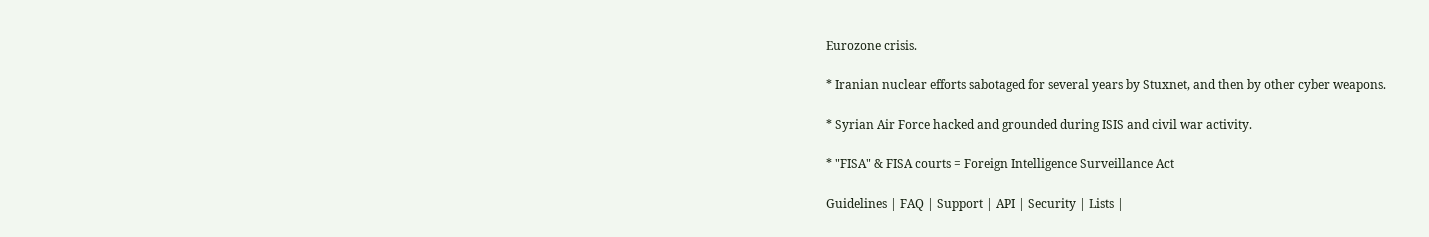Eurozone crisis.

* Iranian nuclear efforts sabotaged for several years by Stuxnet, and then by other cyber weapons.

* Syrian Air Force hacked and grounded during ISIS and civil war activity.

* "FISA" & FISA courts = Foreign Intelligence Surveillance Act

Guidelines | FAQ | Support | API | Security | Lists |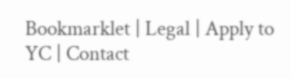Bookmarklet | Legal | Apply to YC | Contact